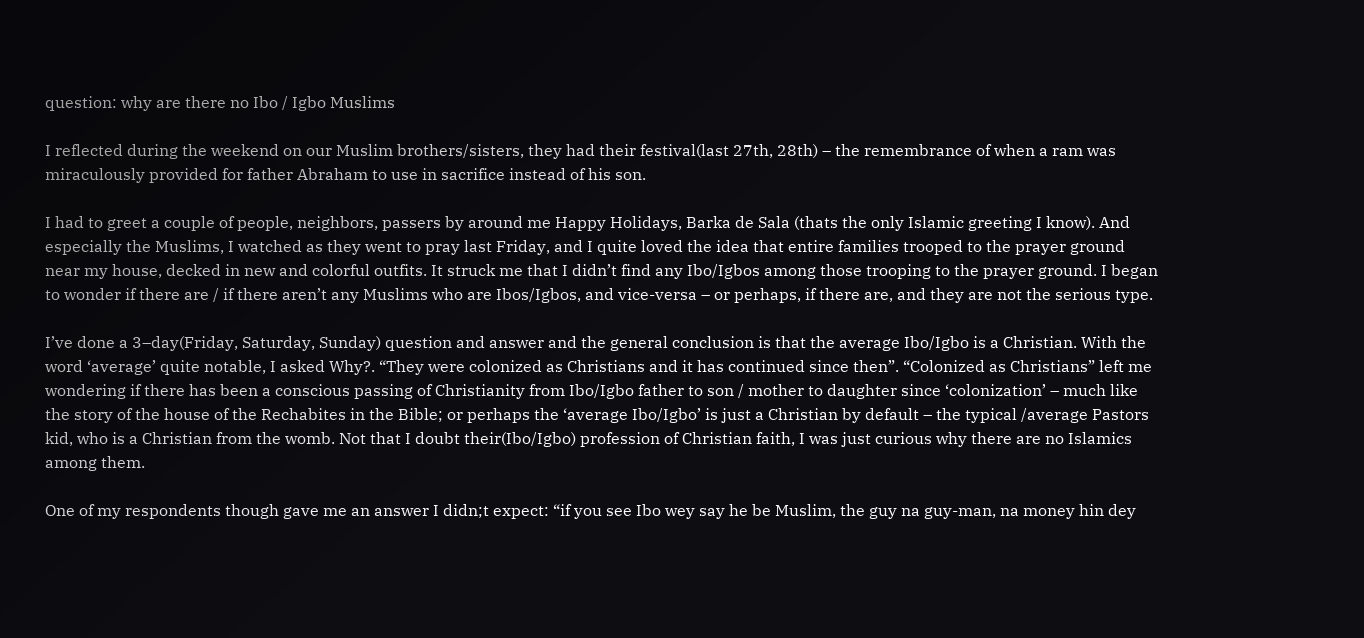question: why are there no Ibo / Igbo Muslims

I reflected during the weekend on our Muslim brothers/sisters, they had their festival(last 27th, 28th) – the remembrance of when a ram was miraculously provided for father Abraham to use in sacrifice instead of his son.

I had to greet a couple of people, neighbors, passers by around me Happy Holidays, Barka de Sala (thats the only Islamic greeting I know). And especially the Muslims, I watched as they went to pray last Friday, and I quite loved the idea that entire families trooped to the prayer ground near my house, decked in new and colorful outfits. It struck me that I didn’t find any Ibo/Igbos among those trooping to the prayer ground. I began to wonder if there are / if there aren’t any Muslims who are Ibos/Igbos, and vice-versa – or perhaps, if there are, and they are not the serious type.

I’ve done a 3–day(Friday, Saturday, Sunday) question and answer and the general conclusion is that the average Ibo/Igbo is a Christian. With the word ‘average’ quite notable, I asked Why?. “They were colonized as Christians and it has continued since then”. “Colonized as Christians” left me wondering if there has been a conscious passing of Christianity from Ibo/Igbo father to son / mother to daughter since ‘colonization’ – much like the story of the house of the Rechabites in the Bible; or perhaps the ‘average Ibo/Igbo’ is just a Christian by default – the typical /average Pastors kid, who is a Christian from the womb. Not that I doubt their(Ibo/Igbo) profession of Christian faith, I was just curious why there are no Islamics among them.

One of my respondents though gave me an answer I didn;t expect: “if you see Ibo wey say he be Muslim, the guy na guy-man, na money hin dey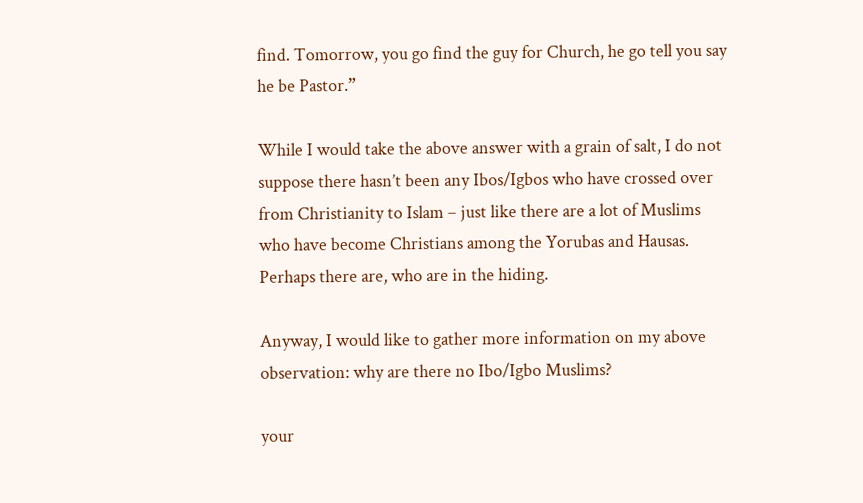find. Tomorrow, you go find the guy for Church, he go tell you say he be Pastor.”

While I would take the above answer with a grain of salt, I do not suppose there hasn’t been any Ibos/Igbos who have crossed over from Christianity to Islam – just like there are a lot of Muslims who have become Christians among the Yorubas and Hausas. Perhaps there are, who are in the hiding.

Anyway, I would like to gather more information on my above observation: why are there no Ibo/Igbo Muslims?

your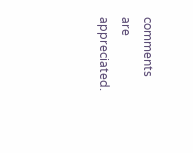comments are appreciated.